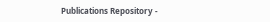Publications Repository -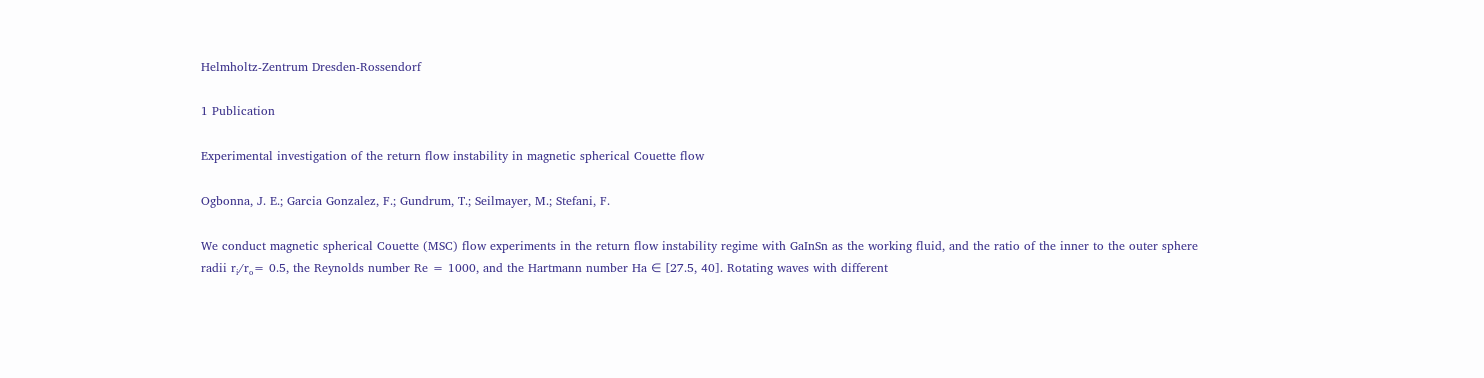Helmholtz-Zentrum Dresden-Rossendorf

1 Publication

Experimental investigation of the return flow instability in magnetic spherical Couette flow

Ogbonna, J. E.; Garcia Gonzalez, F.; Gundrum, T.; Seilmayer, M.; Stefani, F.

We conduct magnetic spherical Couette (MSC) flow experiments in the return flow instability regime with GaInSn as the working fluid, and the ratio of the inner to the outer sphere radii rᵢ/rₒ= 0.5, the Reynolds number Re = 1000, and the Hartmann number Ha ∈ [27.5, 40]. Rotating waves with different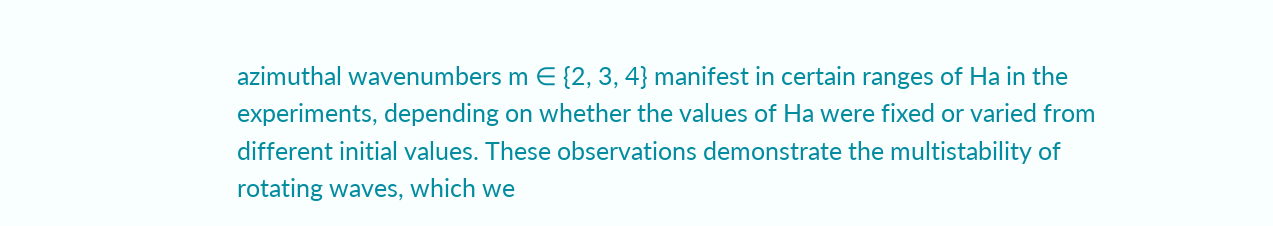azimuthal wavenumbers m ∈ {2, 3, 4} manifest in certain ranges of Ha in the experiments, depending on whether the values of Ha were fixed or varied from different initial values. These observations demonstrate the multistability of rotating waves, which we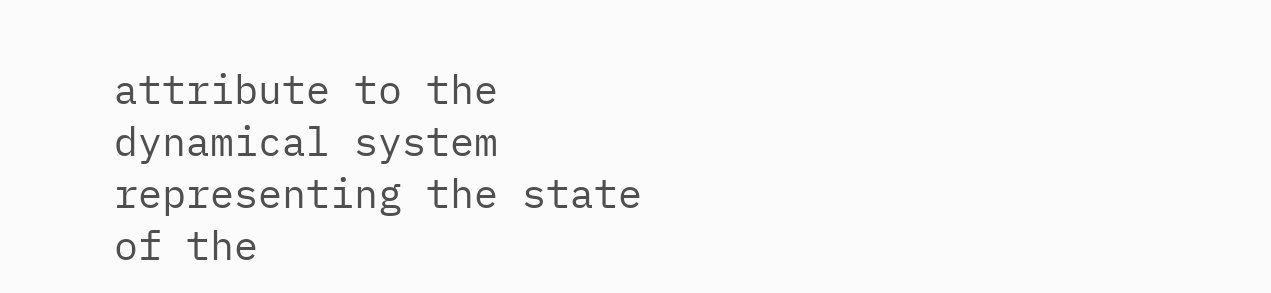attribute to the dynamical system representing the state of the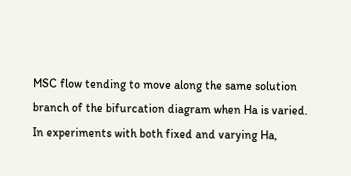MSC flow tending to move along the same solution branch of the bifurcation diagram when Ha is varied. In experiments with both fixed and varying Ha,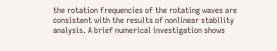the rotation frequencies of the rotating waves are consistent with the results of nonlinear stability analysis. A brief numerical investigation shows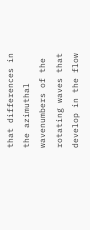that differences in the azimuthal wavenumbers of the rotating waves that develop in the flow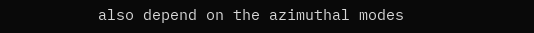also depend on the azimuthal modes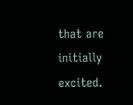that are initially excited.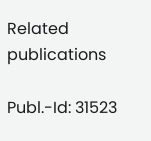Related publications

Publ.-Id: 31523